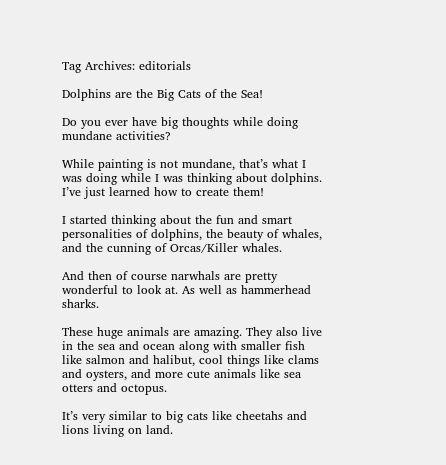Tag Archives: editorials

Dolphins are the Big Cats of the Sea!

Do you ever have big thoughts while doing mundane activities?

While painting is not mundane, that’s what I was doing while I was thinking about dolphins. I’ve just learned how to create them!

I started thinking about the fun and smart personalities of dolphins, the beauty of whales, and the cunning of Orcas/Killer whales.

And then of course narwhals are pretty wonderful to look at. As well as hammerhead sharks.

These huge animals are amazing. They also live in the sea and ocean along with smaller fish like salmon and halibut, cool things like clams and oysters, and more cute animals like sea otters and octopus.

It’s very similar to big cats like cheetahs and lions living on land.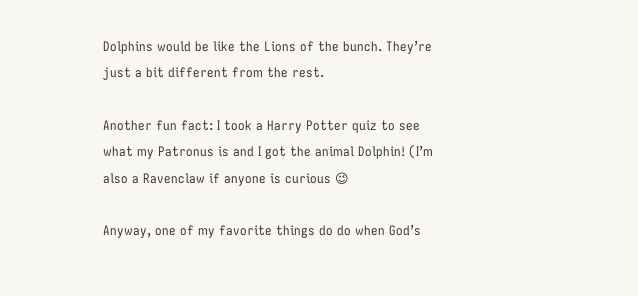Dolphins would be like the Lions of the bunch. They’re just a bit different from the rest.

Another fun fact: I took a Harry Potter quiz to see what my Patronus is and I got the animal Dolphin! (I’m also a Ravenclaw if anyone is curious 😉

Anyway, one of my favorite things do do when God’s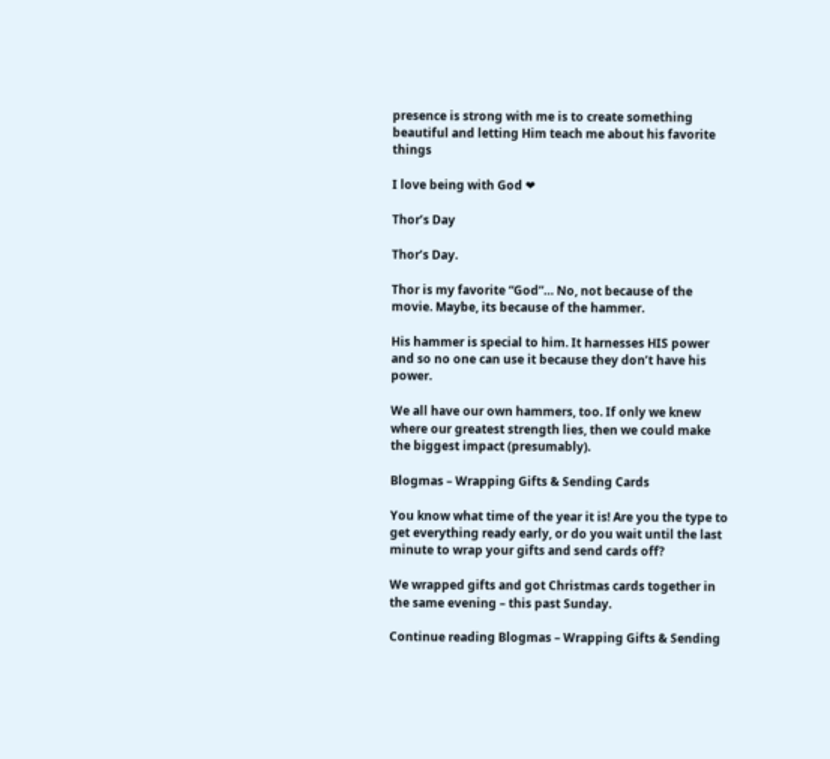presence is strong with me is to create something beautiful and letting Him teach me about his favorite things

I love being with God ❤

Thor’s Day

Thor’s Day.

Thor is my favorite “God”… No, not because of the movie. Maybe, its because of the hammer.

His hammer is special to him. It harnesses HIS power and so no one can use it because they don’t have his power.

We all have our own hammers, too. If only we knew where our greatest strength lies, then we could make the biggest impact (presumably).

Blogmas – Wrapping Gifts & Sending Cards

You know what time of the year it is! Are you the type to get everything ready early, or do you wait until the last minute to wrap your gifts and send cards off?

We wrapped gifts and got Christmas cards together in the same evening – this past Sunday.

Continue reading Blogmas – Wrapping Gifts & Sending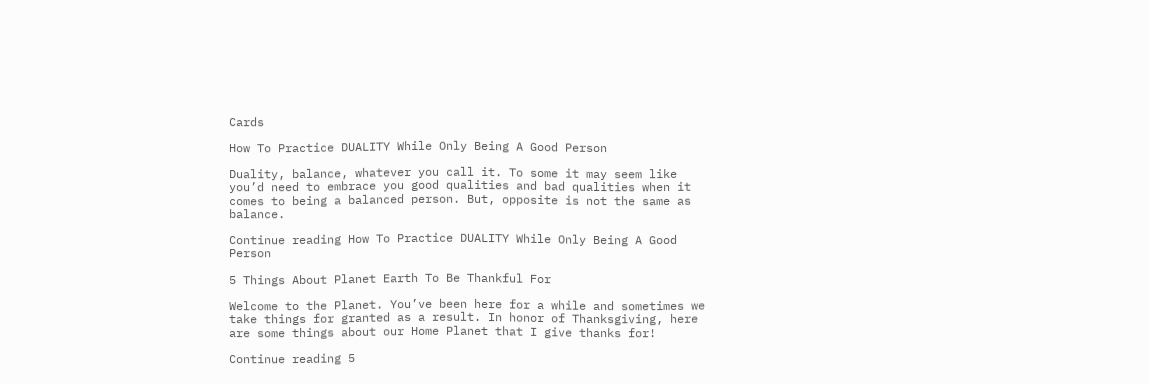Cards

How To Practice DUALITY While Only Being A Good Person

Duality, balance, whatever you call it. To some it may seem like you’d need to embrace you good qualities and bad qualities when it comes to being a balanced person. But, opposite is not the same as balance.

Continue reading How To Practice DUALITY While Only Being A Good Person

5 Things About Planet Earth To Be Thankful For

Welcome to the Planet. You’ve been here for a while and sometimes we take things for granted as a result. In honor of Thanksgiving, here are some things about our Home Planet that I give thanks for!

Continue reading 5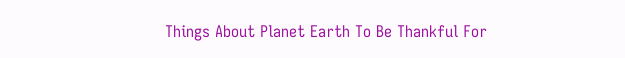Things About Planet Earth To Be Thankful For